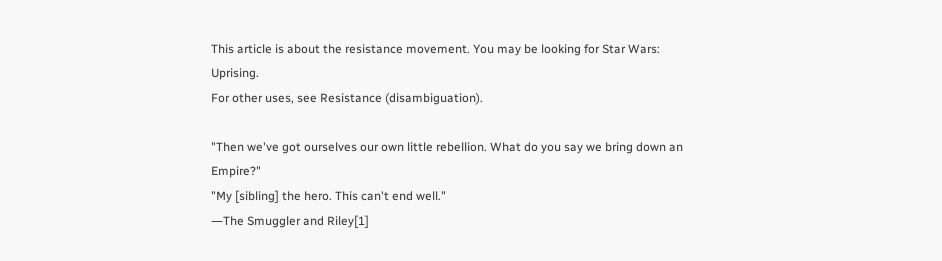This article is about the resistance movement. You may be looking for Star Wars: Uprising.
For other uses, see Resistance (disambiguation).

"Then we've got ourselves our own little rebellion. What do you say we bring down an Empire?"
"My [sibling] the hero. This can't end well."
―The Smuggler and Riley[1]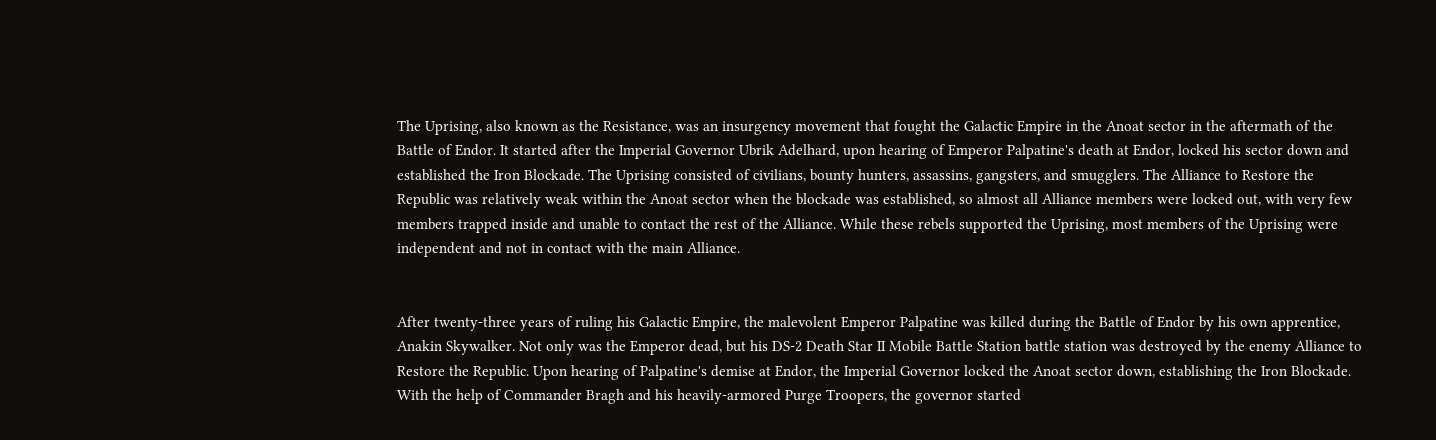The Uprising, also known as the Resistance, was an insurgency movement that fought the Galactic Empire in the Anoat sector in the aftermath of the Battle of Endor. It started after the Imperial Governor Ubrik Adelhard, upon hearing of Emperor Palpatine's death at Endor, locked his sector down and established the Iron Blockade. The Uprising consisted of civilians, bounty hunters, assassins, gangsters, and smugglers. The Alliance to Restore the Republic was relatively weak within the Anoat sector when the blockade was established, so almost all Alliance members were locked out, with very few members trapped inside and unable to contact the rest of the Alliance. While these rebels supported the Uprising, most members of the Uprising were independent and not in contact with the main Alliance.


After twenty-three years of ruling his Galactic Empire, the malevolent Emperor Palpatine was killed during the Battle of Endor by his own apprentice, Anakin Skywalker. Not only was the Emperor dead, but his DS-2 Death Star II Mobile Battle Station battle station was destroyed by the enemy Alliance to Restore the Republic. Upon hearing of Palpatine's demise at Endor, the Imperial Governor locked the Anoat sector down, establishing the Iron Blockade. With the help of Commander Bragh and his heavily-armored Purge Troopers, the governor started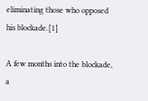eliminating those who opposed his blockade.[1]

A few months into the blockade, a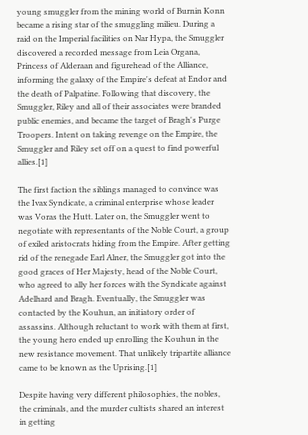young smuggler from the mining world of Burnin Konn became a rising star of the smuggling milieu. During a raid on the Imperial facilities on Nar Hypa, the Smuggler discovered a recorded message from Leia Organa, Princess of Alderaan and figurehead of the Alliance, informing the galaxy of the Empire's defeat at Endor and the death of Palpatine. Following that discovery, the Smuggler, Riley and all of their associates were branded public enemies, and became the target of Bragh's Purge Troopers. Intent on taking revenge on the Empire, the Smuggler and Riley set off on a quest to find powerful allies.[1]

The first faction the siblings managed to convince was the Ivax Syndicate, a criminal enterprise whose leader was Voras the Hutt. Later on, the Smuggler went to negotiate with representants of the Noble Court, a group of exiled aristocrats hiding from the Empire. After getting rid of the renegade Earl Alner, the Smuggler got into the good graces of Her Majesty, head of the Noble Court, who agreed to ally her forces with the Syndicate against Adelhard and Bragh. Eventually, the Smuggler was contacted by the Kouhun, an initiatory order of assassins. Although reluctant to work with them at first, the young hero ended up enrolling the Kouhun in the new resistance movement. That unlikely tripartite alliance came to be known as the Uprising.[1]

Despite having very different philosophies, the nobles, the criminals, and the murder cultists shared an interest in getting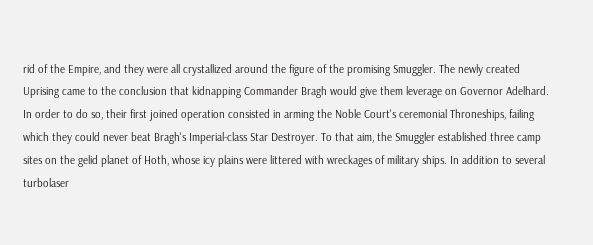rid of the Empire, and they were all crystallized around the figure of the promising Smuggler. The newly created Uprising came to the conclusion that kidnapping Commander Bragh would give them leverage on Governor Adelhard. In order to do so, their first joined operation consisted in arming the Noble Court's ceremonial Throneships, failing which they could never beat Bragh's Imperial-class Star Destroyer. To that aim, the Smuggler established three camp sites on the gelid planet of Hoth, whose icy plains were littered with wreckages of military ships. In addition to several turbolaser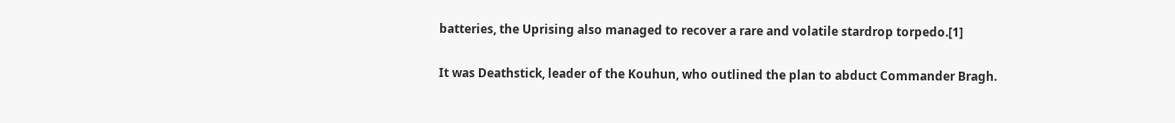batteries, the Uprising also managed to recover a rare and volatile stardrop torpedo.[1]

It was Deathstick, leader of the Kouhun, who outlined the plan to abduct Commander Bragh.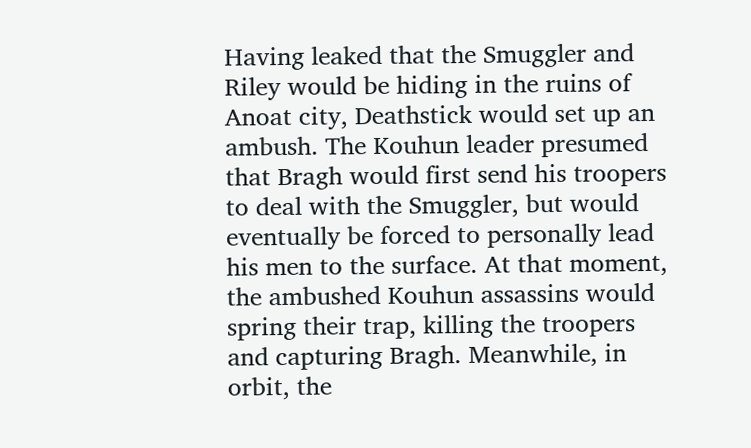Having leaked that the Smuggler and Riley would be hiding in the ruins of Anoat city, Deathstick would set up an ambush. The Kouhun leader presumed that Bragh would first send his troopers to deal with the Smuggler, but would eventually be forced to personally lead his men to the surface. At that moment, the ambushed Kouhun assassins would spring their trap, killing the troopers and capturing Bragh. Meanwhile, in orbit, the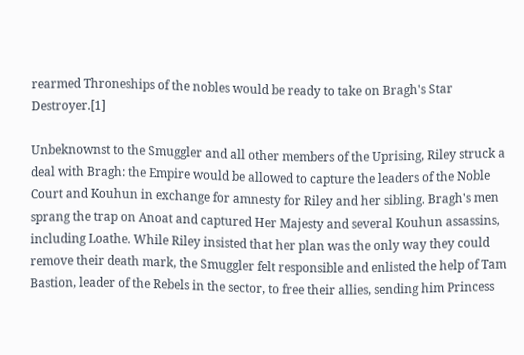rearmed Throneships of the nobles would be ready to take on Bragh's Star Destroyer.[1]

Unbeknownst to the Smuggler and all other members of the Uprising, Riley struck a deal with Bragh: the Empire would be allowed to capture the leaders of the Noble Court and Kouhun in exchange for amnesty for Riley and her sibling. Bragh's men sprang the trap on Anoat and captured Her Majesty and several Kouhun assassins, including Loathe. While Riley insisted that her plan was the only way they could remove their death mark, the Smuggler felt responsible and enlisted the help of Tam Bastion, leader of the Rebels in the sector, to free their allies, sending him Princess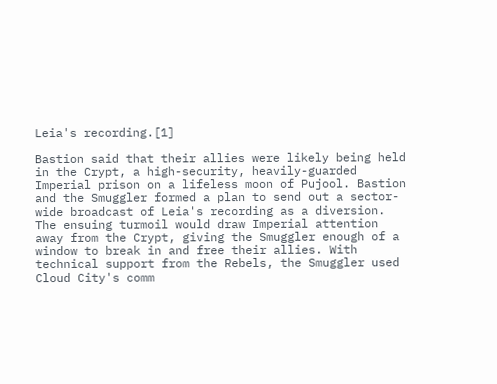Leia's recording.[1]

Bastion said that their allies were likely being held in the Crypt, a high-security, heavily-guarded Imperial prison on a lifeless moon of Pujool. Bastion and the Smuggler formed a plan to send out a sector-wide broadcast of Leia's recording as a diversion. The ensuing turmoil would draw Imperial attention away from the Crypt, giving the Smuggler enough of a window to break in and free their allies. With technical support from the Rebels, the Smuggler used Cloud City's comm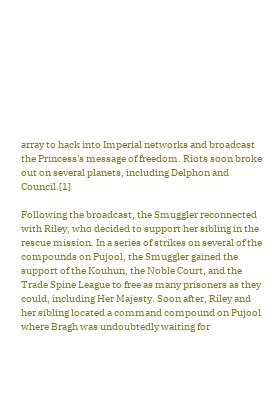array to hack into Imperial networks and broadcast the Princess's message of freedom. Riots soon broke out on several planets, including Delphon and Council.[1]

Following the broadcast, the Smuggler reconnected with Riley, who decided to support her sibling in the rescue mission. In a series of strikes on several of the compounds on Pujool, the Smuggler gained the support of the Kouhun, the Noble Court, and the Trade Spine League to free as many prisoners as they could, including Her Majesty. Soon after, Riley and her sibling located a command compound on Pujool where Bragh was undoubtedly waiting for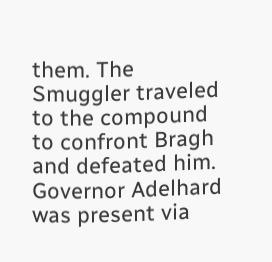them. The Smuggler traveled to the compound to confront Bragh and defeated him. Governor Adelhard was present via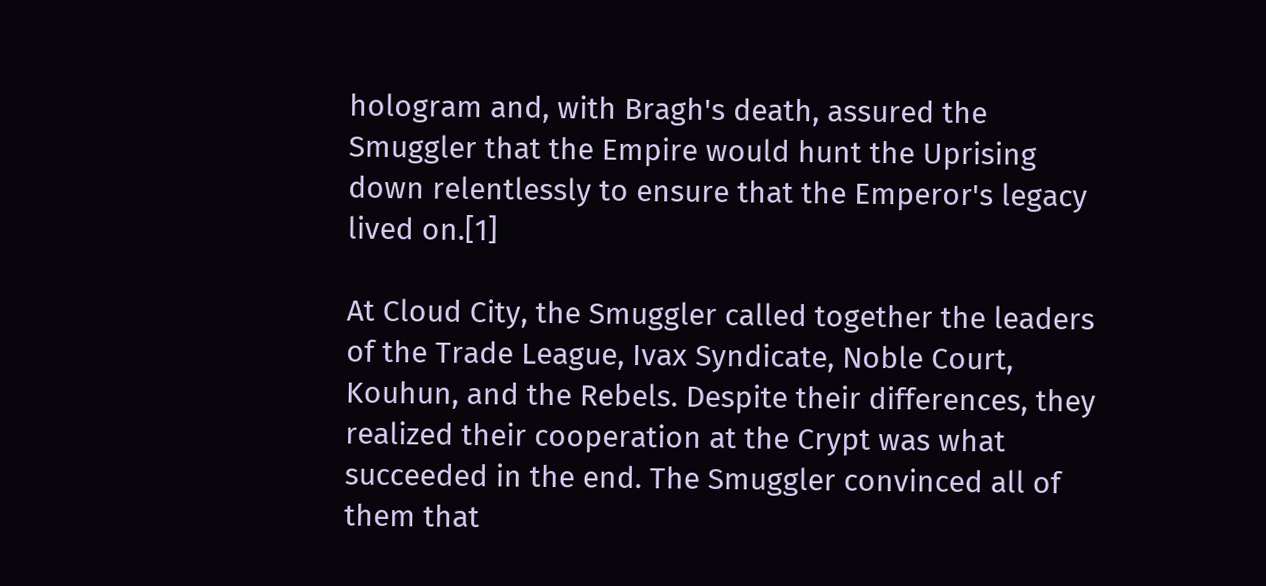hologram and, with Bragh's death, assured the Smuggler that the Empire would hunt the Uprising down relentlessly to ensure that the Emperor's legacy lived on.[1]

At Cloud City, the Smuggler called together the leaders of the Trade League, Ivax Syndicate, Noble Court, Kouhun, and the Rebels. Despite their differences, they realized their cooperation at the Crypt was what succeeded in the end. The Smuggler convinced all of them that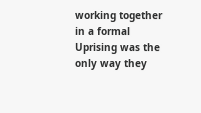working together in a formal Uprising was the only way they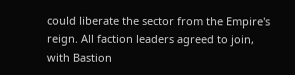could liberate the sector from the Empire's reign. All faction leaders agreed to join, with Bastion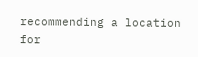recommending a location for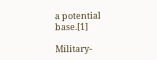a potential base.[1]

Military-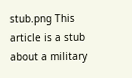stub.png This article is a stub about a military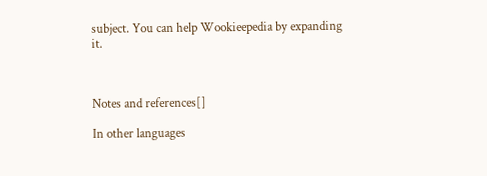subject. You can help Wookieepedia by expanding it.



Notes and references[]

In other languages